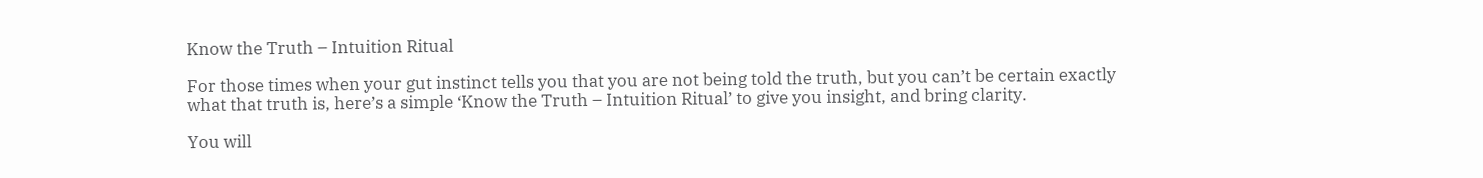Know the Truth – Intuition Ritual

For those times when your gut instinct tells you that you are not being told the truth, but you can’t be certain exactly what that truth is, here’s a simple ‘Know the Truth – Intuition Ritual’ to give you insight, and bring clarity.

You will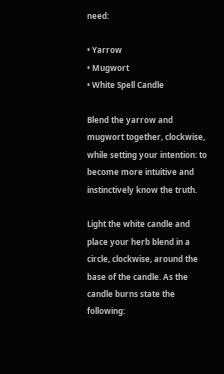need:

• Yarrow
• Mugwort
• White Spell Candle

Blend the yarrow and mugwort together, clockwise, while setting your intention: to become more intuitive and instinctively know the truth.

Light the white candle and place your herb blend in a circle, clockwise, around the base of the candle. As the candle burns state the following: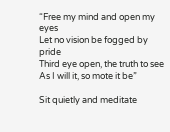“Free my mind and open my eyes
Let no vision be fogged by pride
Third eye open, the truth to see
As I will it, so mote it be”

Sit quietly and meditate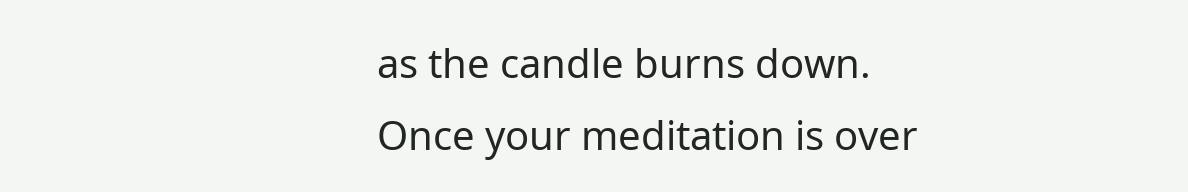as the candle burns down.
Once your meditation is over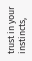trust in your instincts,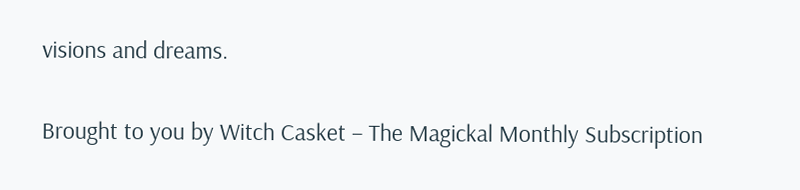visions and dreams.

Brought to you by Witch Casket – The Magickal Monthly Subscription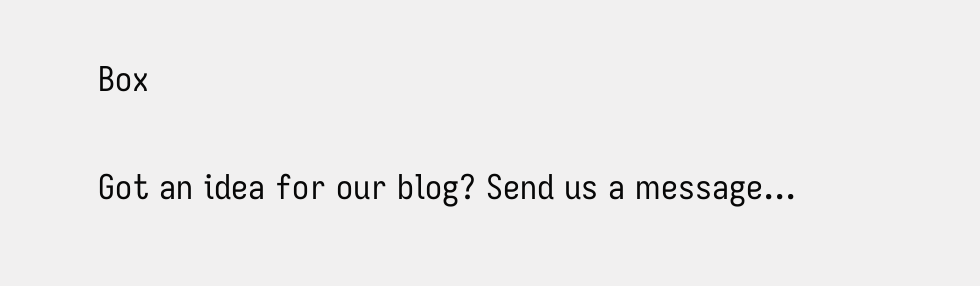Box

Got an idea for our blog? Send us a message...